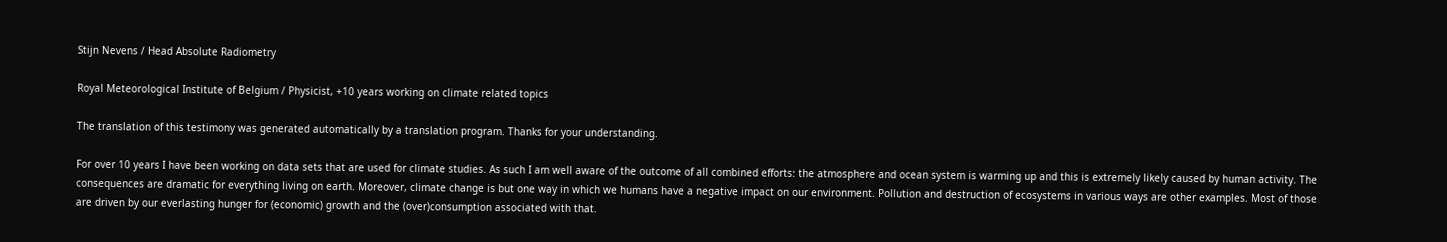Stijn Nevens / Head Absolute Radiometry

Royal Meteorological Institute of Belgium / Physicist, +10 years working on climate related topics

The translation of this testimony was generated automatically by a translation program. Thanks for your understanding.

For over 10 years I have been working on data sets that are used for climate studies. As such I am well aware of the outcome of all combined efforts: the atmosphere and ocean system is warming up and this is extremely likely caused by human activity. The consequences are dramatic for everything living on earth. Moreover, climate change is but one way in which we humans have a negative impact on our environment. Pollution and destruction of ecosystems in various ways are other examples. Most of those are driven by our everlasting hunger for (economic) growth and the (over)consumption associated with that.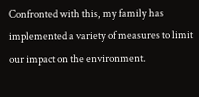Confronted with this, my family has implemented a variety of measures to limit our impact on the environment.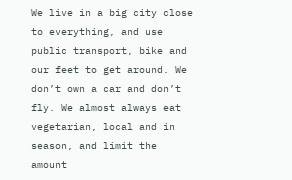We live in a big city close to everything, and use public transport, bike and our feet to get around. We don’t own a car and don’t fly. We almost always eat vegetarian, local and in season, and limit the amount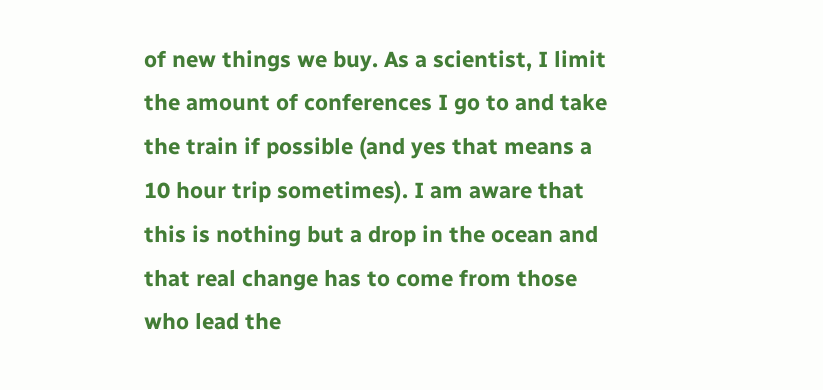of new things we buy. As a scientist, I limit the amount of conferences I go to and take the train if possible (and yes that means a 10 hour trip sometimes). I am aware that this is nothing but a drop in the ocean and that real change has to come from those who lead the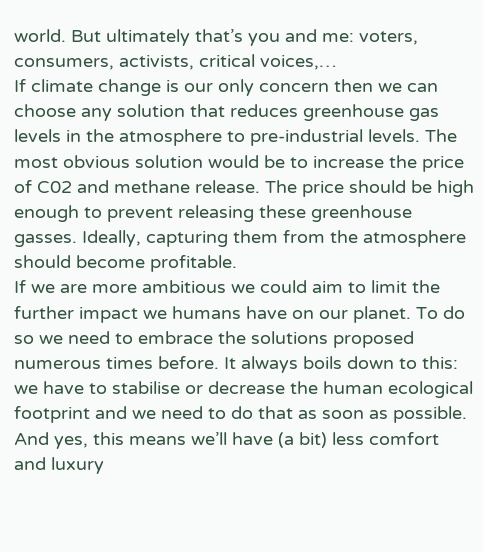world. But ultimately that’s you and me: voters, consumers, activists, critical voices,…
If climate change is our only concern then we can choose any solution that reduces greenhouse gas levels in the atmosphere to pre-industrial levels. The most obvious solution would be to increase the price of C02 and methane release. The price should be high enough to prevent releasing these greenhouse gasses. Ideally, capturing them from the atmosphere should become profitable.
If we are more ambitious we could aim to limit the further impact we humans have on our planet. To do so we need to embrace the solutions proposed numerous times before. It always boils down to this: we have to stabilise or decrease the human ecological footprint and we need to do that as soon as possible. And yes, this means we’ll have (a bit) less comfort and luxury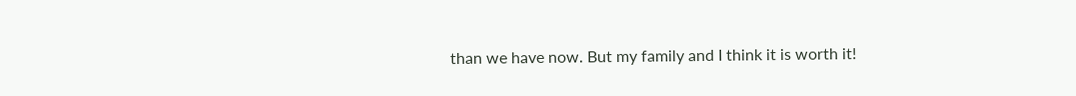than we have now. But my family and I think it is worth it!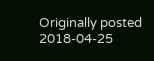Originally posted 2018-04-25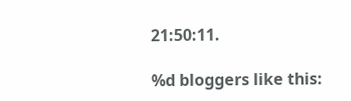21:50:11.

%d bloggers like this: